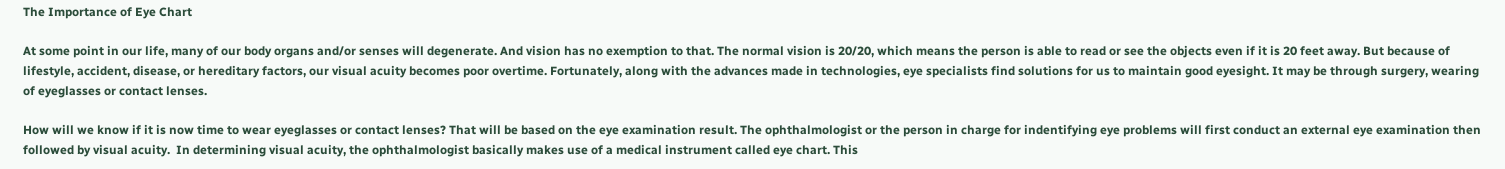The Importance of Eye Chart

At some point in our life, many of our body organs and/or senses will degenerate. And vision has no exemption to that. The normal vision is 20/20, which means the person is able to read or see the objects even if it is 20 feet away. But because of lifestyle, accident, disease, or hereditary factors, our visual acuity becomes poor overtime. Fortunately, along with the advances made in technologies, eye specialists find solutions for us to maintain good eyesight. It may be through surgery, wearing of eyeglasses or contact lenses.

How will we know if it is now time to wear eyeglasses or contact lenses? That will be based on the eye examination result. The ophthalmologist or the person in charge for indentifying eye problems will first conduct an external eye examination then followed by visual acuity.  In determining visual acuity, the ophthalmologist basically makes use of a medical instrument called eye chart. This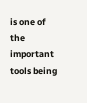is one of the important tools being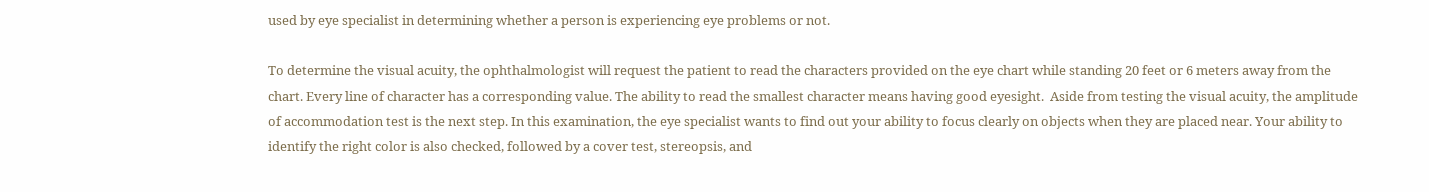used by eye specialist in determining whether a person is experiencing eye problems or not.

To determine the visual acuity, the ophthalmologist will request the patient to read the characters provided on the eye chart while standing 20 feet or 6 meters away from the chart. Every line of character has a corresponding value. The ability to read the smallest character means having good eyesight.  Aside from testing the visual acuity, the amplitude of accommodation test is the next step. In this examination, the eye specialist wants to find out your ability to focus clearly on objects when they are placed near. Your ability to identify the right color is also checked, followed by a cover test, stereopsis, and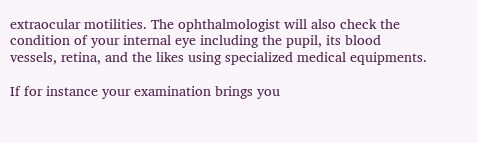extraocular motilities. The ophthalmologist will also check the condition of your internal eye including the pupil, its blood vessels, retina, and the likes using specialized medical equipments.

If for instance your examination brings you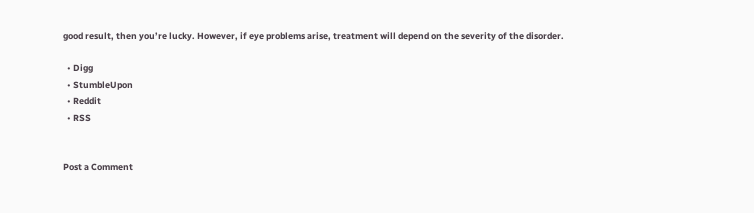good result, then you’re lucky. However, if eye problems arise, treatment will depend on the severity of the disorder.

  • Digg
  • StumbleUpon
  • Reddit
  • RSS


Post a Comment